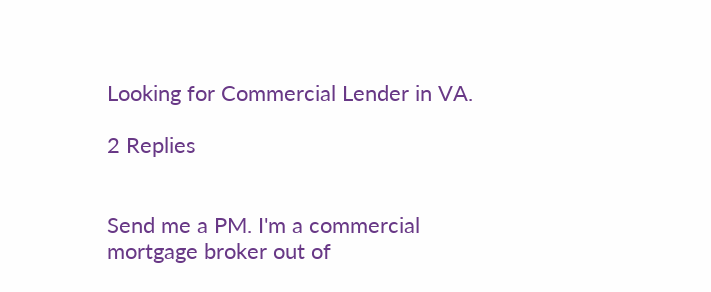Looking for Commercial Lender in VA.

2 Replies


Send me a PM. I'm a commercial mortgage broker out of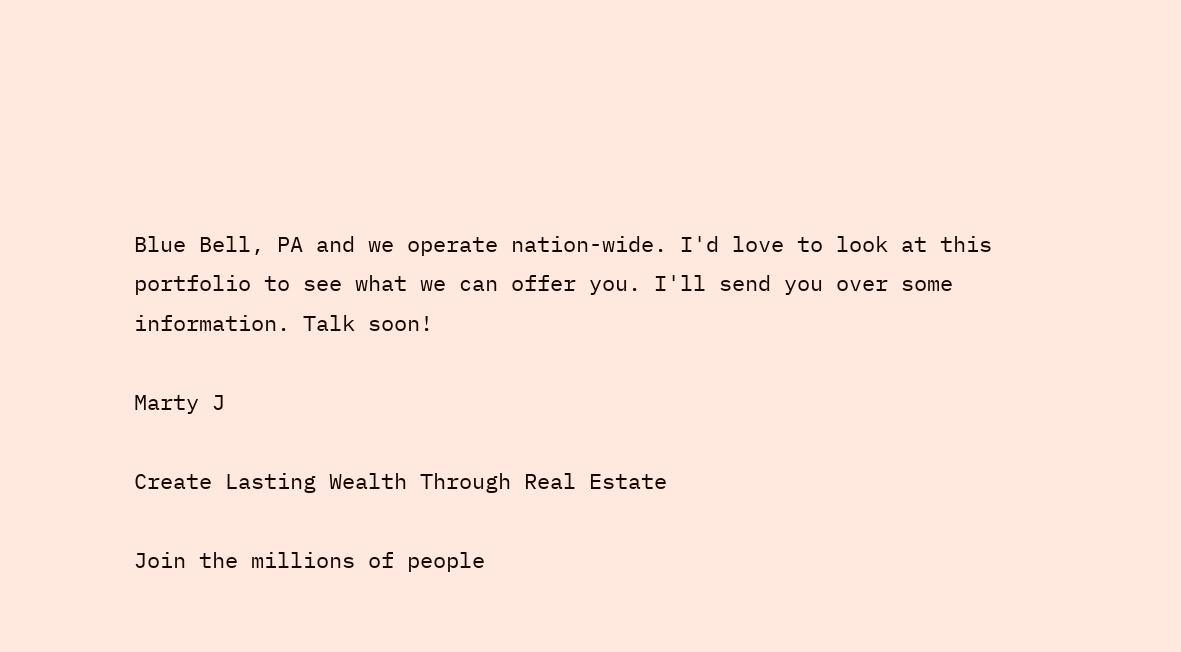Blue Bell, PA and we operate nation-wide. I'd love to look at this portfolio to see what we can offer you. I'll send you over some information. Talk soon!

Marty J

Create Lasting Wealth Through Real Estate

Join the millions of people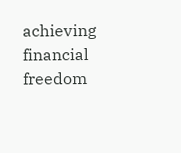achieving financial freedom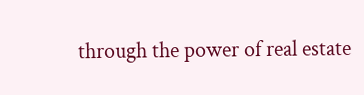through the power of real estate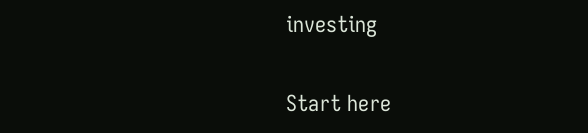investing

Start here